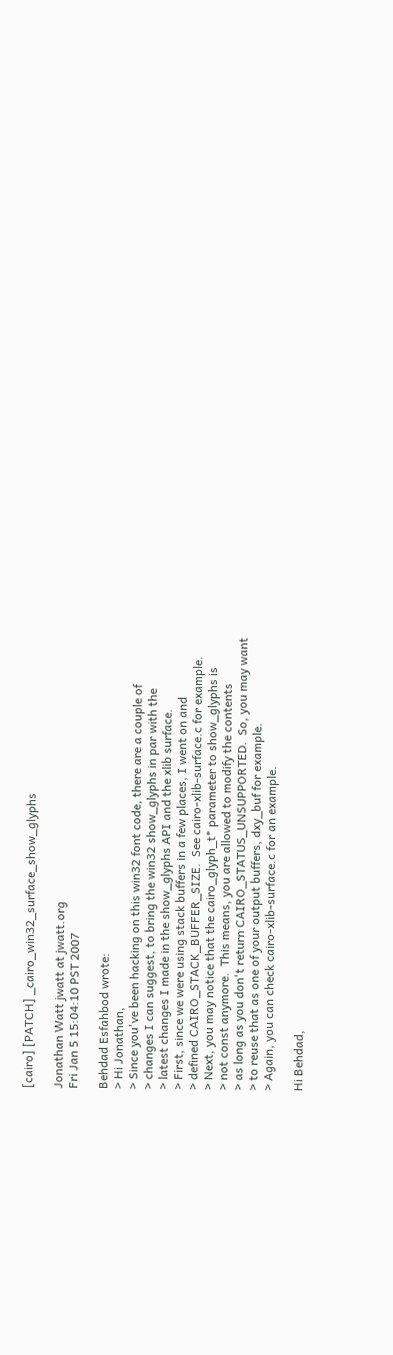[cairo] [PATCH] _cairo_win32_surface_show_glyphs

Jonathan Watt jwatt at jwatt.org
Fri Jan 5 15:04:10 PST 2007

Behdad Esfahbod wrote:
> Hi Jonathan,
> Since you've been hacking on this win32 font code, there are a couple of
> changes I can suggest, to bring the win32 show_glyphs in par with the
> latest changes I made in the show_glyphs API and the xlib surface.
> First, since we were using stack buffers in a few places, I went on and
> defined CAIRO_STACK_BUFFER_SIZE.  See cairo-xlib-surface.c for example.
> Next, you may notice that the cairo_glyph_t* parameter to show_glyphs is
> not const anymore.  This means, you are allowed to modify the contents
> as long as you don't return CAIRO_STATUS_UNSUPPORTED.  So, you may want
> to reuse that as one of your output buffers, dxy_buf for example.
> Again, you can check cairo-xlib-surface.c for an example.

Hi Behdad,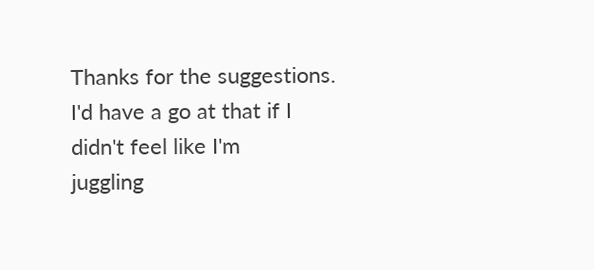Thanks for the suggestions. I'd have a go at that if I didn't feel like I'm
juggling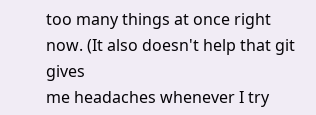too many things at once right now. (It also doesn't help that git gives
me headaches whenever I try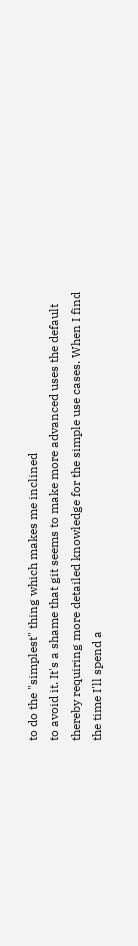to do the "simplest" thing which makes me inclined
to avoid it. It's a shame that git seems to make more advanced uses the default
thereby requiring more detailed knowledge for the simple use cases. When I find
the time I'll spend a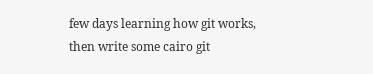few days learning how git works, then write some cairo git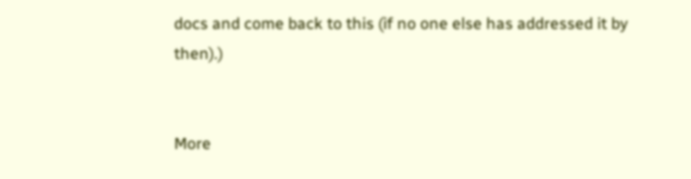docs and come back to this (if no one else has addressed it by then).)


More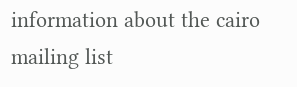information about the cairo mailing list